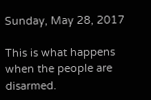Sunday, May 28, 2017

This is what happens when the people are disarmed.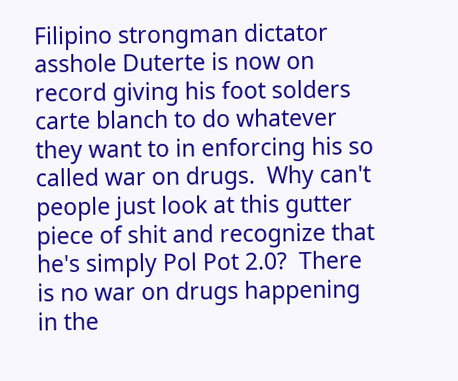Filipino strongman dictator asshole Duterte is now on record giving his foot solders carte blanch to do whatever they want to in enforcing his so called war on drugs.  Why can't people just look at this gutter piece of shit and recognize that he's simply Pol Pot 2.0?  There is no war on drugs happening in the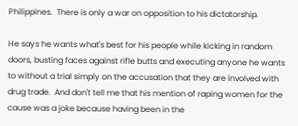Philippines.  There is only a war on opposition to his dictatorship.

He says he wants what's best for his people while kicking in random doors, busting faces against rifle butts and executing anyone he wants to without a trial simply on the accusation that they are involved with drug trade.  And don't tell me that his mention of raping women for the cause was a joke because having been in the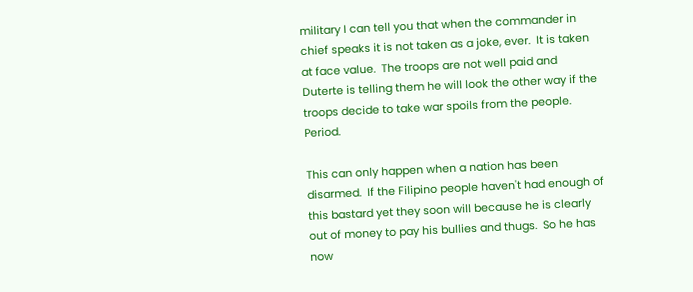military I can tell you that when the commander in chief speaks it is not taken as a joke, ever.  It is taken at face value.  The troops are not well paid and Duterte is telling them he will look the other way if the troops decide to take war spoils from the people.  Period.

This can only happen when a nation has been disarmed.  If the Filipino people haven't had enough of this bastard yet they soon will because he is clearly out of money to pay his bullies and thugs.  So he has now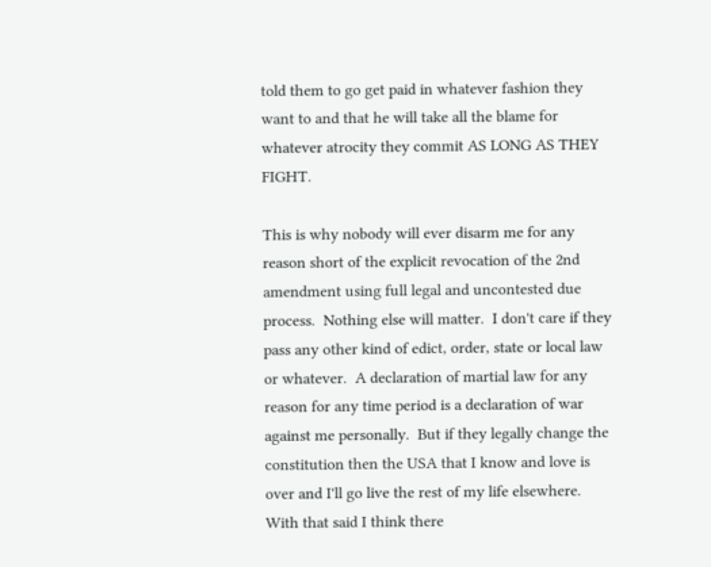told them to go get paid in whatever fashion they want to and that he will take all the blame for whatever atrocity they commit AS LONG AS THEY FIGHT.

This is why nobody will ever disarm me for any reason short of the explicit revocation of the 2nd amendment using full legal and uncontested due process.  Nothing else will matter.  I don't care if they pass any other kind of edict, order, state or local law or whatever.  A declaration of martial law for any reason for any time period is a declaration of war against me personally.  But if they legally change the constitution then the USA that I know and love is over and I'll go live the rest of my life elsewhere.  With that said I think there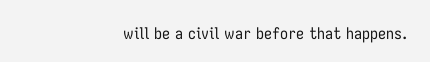will be a civil war before that happens.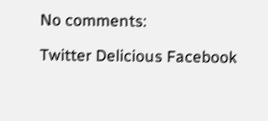No comments:

Twitter Delicious Facebook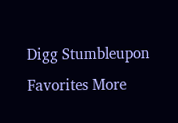Digg Stumbleupon Favorites More